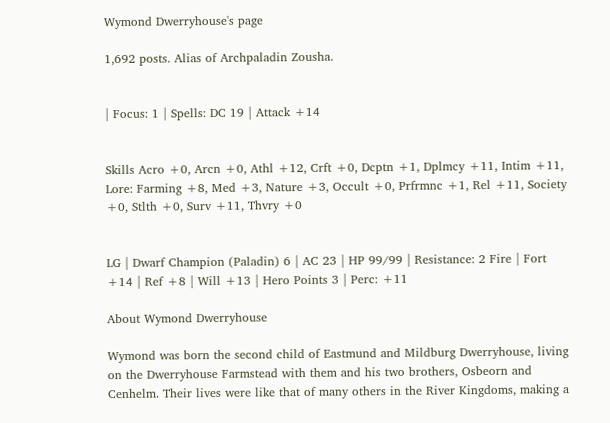Wymond Dwerryhouse's page

1,692 posts. Alias of Archpaladin Zousha.


| Focus: 1 | Spells: DC 19 | Attack +14


Skills Acro +0, Arcn +0, Athl +12, Crft +0, Dcptn +1, Dplmcy +11, Intim +11, Lore: Farming +8, Med +3, Nature +3, Occult +0, Prfrmnc +1, Rel +11, Society +0, Stlth +0, Surv +11, Thvry +0


LG | Dwarf Champion (Paladin) 6 | AC 23 | HP 99/99 | Resistance: 2 Fire | Fort +14 | Ref +8 | Will +13 | Hero Points 3 | Perc: +11

About Wymond Dwerryhouse

Wymond was born the second child of Eastmund and Mildburg Dwerryhouse, living on the Dwerryhouse Farmstead with them and his two brothers, Osbeorn and Cenhelm. Their lives were like that of many others in the River Kingdoms, making a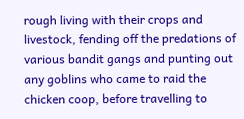rough living with their crops and livestock, fending off the predations of various bandit gangs and punting out any goblins who came to raid the chicken coop, before travelling to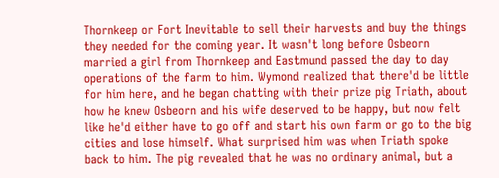Thornkeep or Fort Inevitable to sell their harvests and buy the things they needed for the coming year. It wasn't long before Osbeorn married a girl from Thornkeep and Eastmund passed the day to day operations of the farm to him. Wymond realized that there'd be little for him here, and he began chatting with their prize pig Triath, about how he knew Osbeorn and his wife deserved to be happy, but now felt like he'd either have to go off and start his own farm or go to the big cities and lose himself. What surprised him was when Triath spoke back to him. The pig revealed that he was no ordinary animal, but a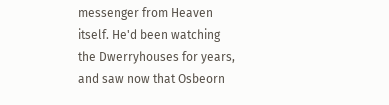messenger from Heaven itself. He'd been watching the Dwerryhouses for years, and saw now that Osbeorn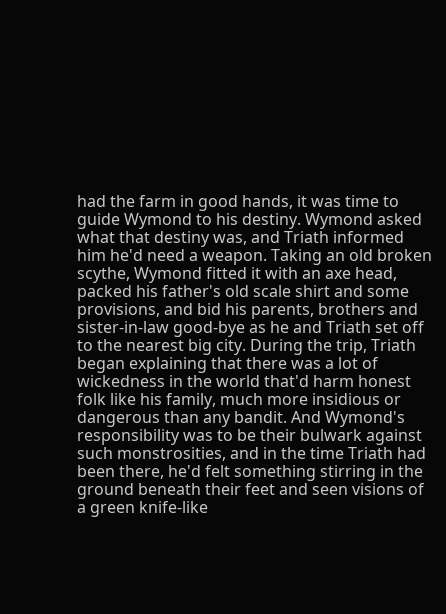had the farm in good hands, it was time to guide Wymond to his destiny. Wymond asked what that destiny was, and Triath informed him he'd need a weapon. Taking an old broken scythe, Wymond fitted it with an axe head, packed his father's old scale shirt and some provisions, and bid his parents, brothers and sister-in-law good-bye as he and Triath set off to the nearest big city. During the trip, Triath began explaining that there was a lot of wickedness in the world that'd harm honest folk like his family, much more insidious or dangerous than any bandit. And Wymond's responsibility was to be their bulwark against such monstrosities, and in the time Triath had been there, he'd felt something stirring in the ground beneath their feet and seen visions of a green knife-like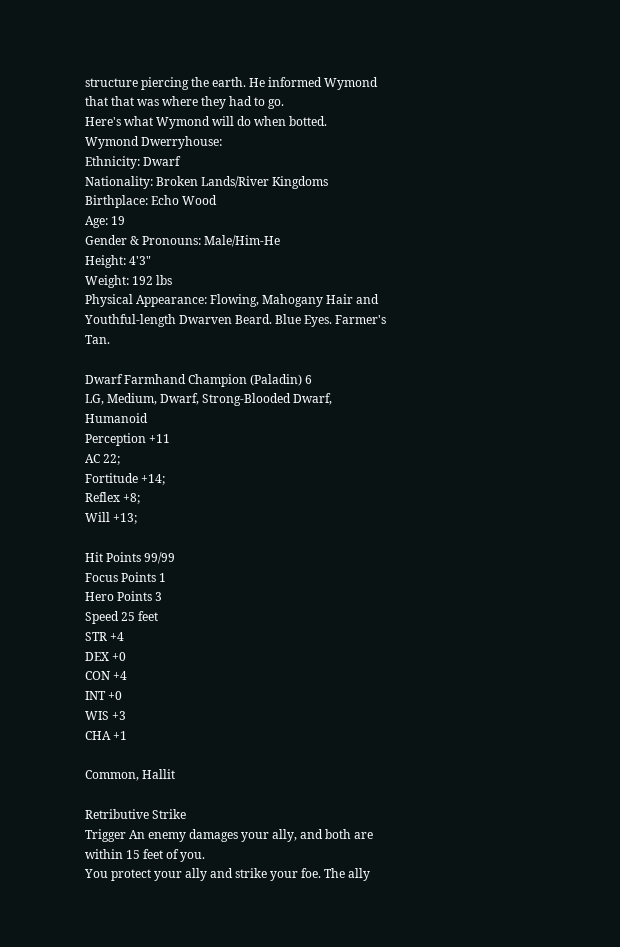structure piercing the earth. He informed Wymond that that was where they had to go.
Here's what Wymond will do when botted.
Wymond Dwerryhouse:
Ethnicity: Dwarf
Nationality: Broken Lands/River Kingdoms
Birthplace: Echo Wood
Age: 19
Gender & Pronouns: Male/Him-He
Height: 4'3"
Weight: 192 lbs
Physical Appearance: Flowing, Mahogany Hair and Youthful-length Dwarven Beard. Blue Eyes. Farmer's Tan.

Dwarf Farmhand Champion (Paladin) 6
LG, Medium, Dwarf, Strong-Blooded Dwarf, Humanoid
Perception +11
AC 22;
Fortitude +14;
Reflex +8;
Will +13;

Hit Points 99/99
Focus Points 1
Hero Points 3
Speed 25 feet
STR +4
DEX +0
CON +4
INT +0
WIS +3
CHA +1

Common, Hallit

Retributive Strike
Trigger An enemy damages your ally, and both are within 15 feet of you.
You protect your ally and strike your foe. The ally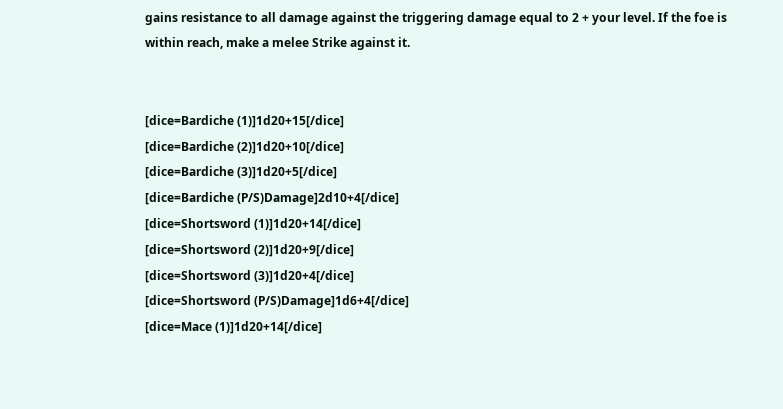gains resistance to all damage against the triggering damage equal to 2 + your level. If the foe is within reach, make a melee Strike against it.


[dice=Bardiche (1)]1d20+15[/dice]
[dice=Bardiche (2)]1d20+10[/dice]
[dice=Bardiche (3)]1d20+5[/dice]
[dice=Bardiche (P/S)Damage]2d10+4[/dice]
[dice=Shortsword (1)]1d20+14[/dice]
[dice=Shortsword (2)]1d20+9[/dice]
[dice=Shortsword (3)]1d20+4[/dice]
[dice=Shortsword (P/S)Damage]1d6+4[/dice]
[dice=Mace (1)]1d20+14[/dice]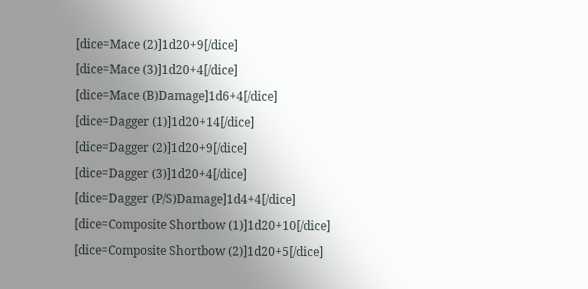[dice=Mace (2)]1d20+9[/dice]
[dice=Mace (3)]1d20+4[/dice]
[dice=Mace (B)Damage]1d6+4[/dice]
[dice=Dagger (1)]1d20+14[/dice]
[dice=Dagger (2)]1d20+9[/dice]
[dice=Dagger (3)]1d20+4[/dice]
[dice=Dagger (P/S)Damage]1d4+4[/dice]
[dice=Composite Shortbow (1)]1d20+10[/dice]
[dice=Composite Shortbow (2)]1d20+5[/dice]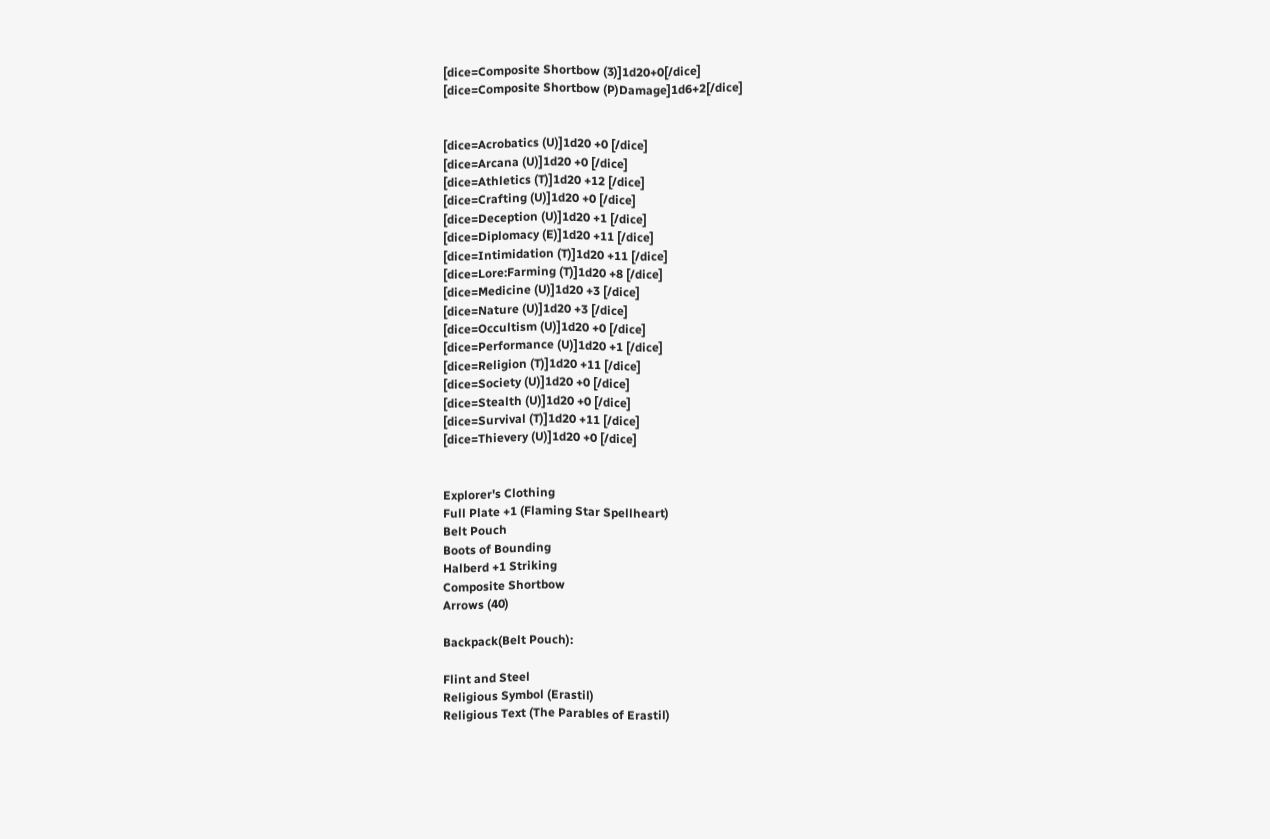[dice=Composite Shortbow (3)]1d20+0[/dice]
[dice=Composite Shortbow (P)Damage]1d6+2[/dice]


[dice=Acrobatics (U)]1d20 +0 [/dice]
[dice=Arcana (U)]1d20 +0 [/dice]
[dice=Athletics (T)]1d20 +12 [/dice]
[dice=Crafting (U)]1d20 +0 [/dice]
[dice=Deception (U)]1d20 +1 [/dice]
[dice=Diplomacy (E)]1d20 +11 [/dice]
[dice=Intimidation (T)]1d20 +11 [/dice]
[dice=Lore:Farming (T)]1d20 +8 [/dice]
[dice=Medicine (U)]1d20 +3 [/dice]
[dice=Nature (U)]1d20 +3 [/dice]
[dice=Occultism (U)]1d20 +0 [/dice]
[dice=Performance (U)]1d20 +1 [/dice]
[dice=Religion (T)]1d20 +11 [/dice]
[dice=Society (U)]1d20 +0 [/dice]
[dice=Stealth (U)]1d20 +0 [/dice]
[dice=Survival (T)]1d20 +11 [/dice]
[dice=Thievery (U)]1d20 +0 [/dice]


Explorer's Clothing
Full Plate +1 (Flaming Star Spellheart)
Belt Pouch
Boots of Bounding
Halberd +1 Striking
Composite Shortbow
Arrows (40)

Backpack(Belt Pouch):

Flint and Steel
Religious Symbol (Erastil)
Religious Text (The Parables of Erastil)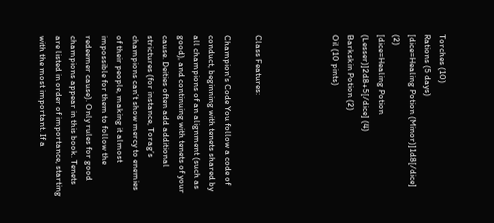Torches (10)
Rations (5 days)
[dice=Healing Potion (Minor)]1d8[/dice] (2)
[dice=Healing Potion (Lesser)]2d8+5[/dice] (4)
Barkskin Potion (2)
Oil (10 pints)




Class Features:

Champion's Code You follow a code of conduct, beginning with tenets shared by all champions of an alignment (such as good), and continuing with tenets of your cause. Deities often add additional strictures (for instance, Torag’s champions can’t show mercy to enemies of their people, making it almost impossible for them to follow the redeemer cause). Only rules for good champions appear in this book. Tenets are listed in order of importance, starting with the most important. If a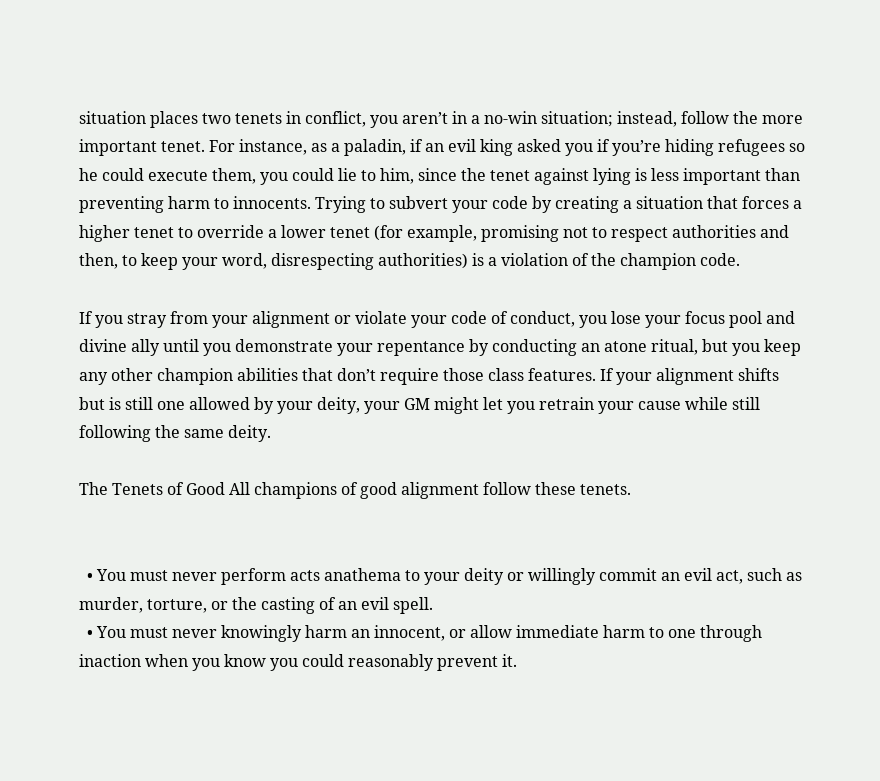situation places two tenets in conflict, you aren’t in a no-win situation; instead, follow the more important tenet. For instance, as a paladin, if an evil king asked you if you’re hiding refugees so he could execute them, you could lie to him, since the tenet against lying is less important than preventing harm to innocents. Trying to subvert your code by creating a situation that forces a higher tenet to override a lower tenet (for example, promising not to respect authorities and then, to keep your word, disrespecting authorities) is a violation of the champion code.

If you stray from your alignment or violate your code of conduct, you lose your focus pool and divine ally until you demonstrate your repentance by conducting an atone ritual, but you keep any other champion abilities that don’t require those class features. If your alignment shifts but is still one allowed by your deity, your GM might let you retrain your cause while still following the same deity.

The Tenets of Good All champions of good alignment follow these tenets.


  • You must never perform acts anathema to your deity or willingly commit an evil act, such as murder, torture, or the casting of an evil spell.
  • You must never knowingly harm an innocent, or allow immediate harm to one through inaction when you know you could reasonably prevent it.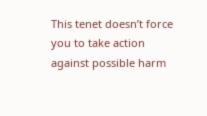This tenet doesn’t force you to take action against possible harm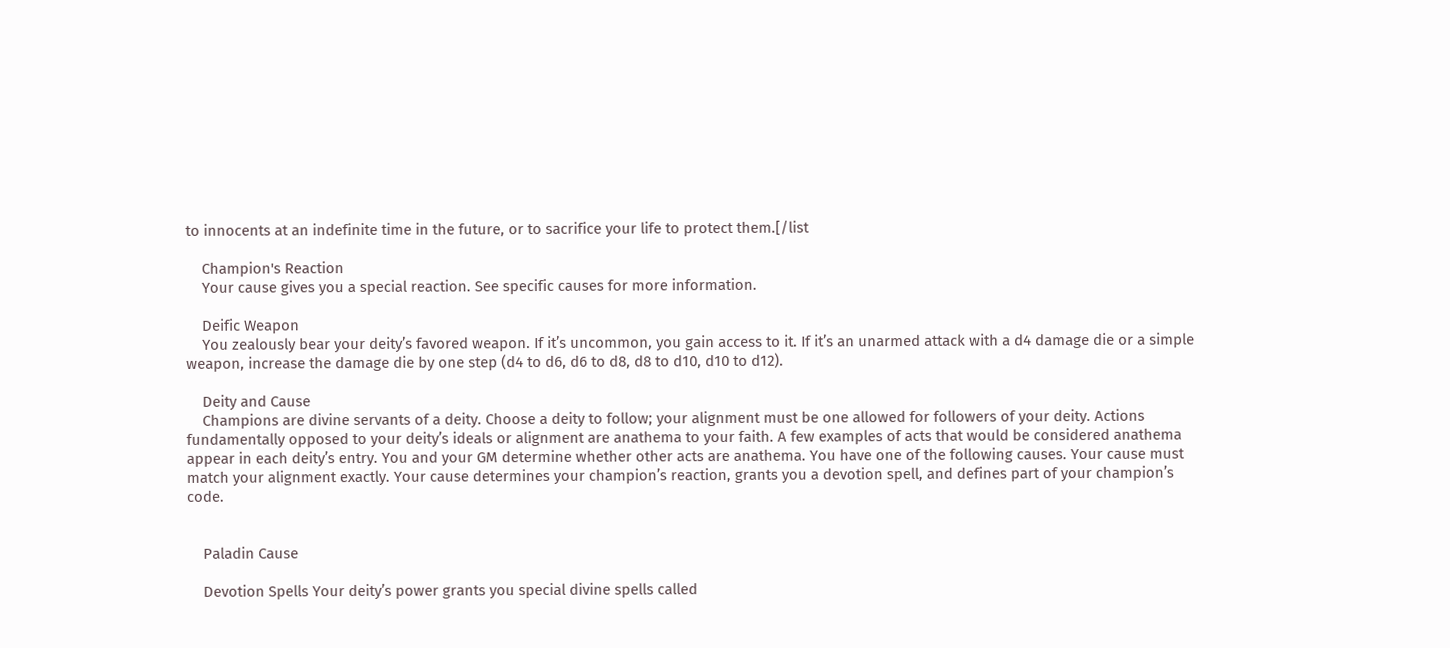to innocents at an indefinite time in the future, or to sacrifice your life to protect them.[/list

    Champion's Reaction
    Your cause gives you a special reaction. See specific causes for more information.

    Deific Weapon
    You zealously bear your deity’s favored weapon. If it’s uncommon, you gain access to it. If it’s an unarmed attack with a d4 damage die or a simple weapon, increase the damage die by one step (d4 to d6, d6 to d8, d8 to d10, d10 to d12).

    Deity and Cause
    Champions are divine servants of a deity. Choose a deity to follow; your alignment must be one allowed for followers of your deity. Actions fundamentally opposed to your deity’s ideals or alignment are anathema to your faith. A few examples of acts that would be considered anathema appear in each deity’s entry. You and your GM determine whether other acts are anathema. You have one of the following causes. Your cause must match your alignment exactly. Your cause determines your champion’s reaction, grants you a devotion spell, and defines part of your champion’s code.


    Paladin Cause

    Devotion Spells Your deity’s power grants you special divine spells called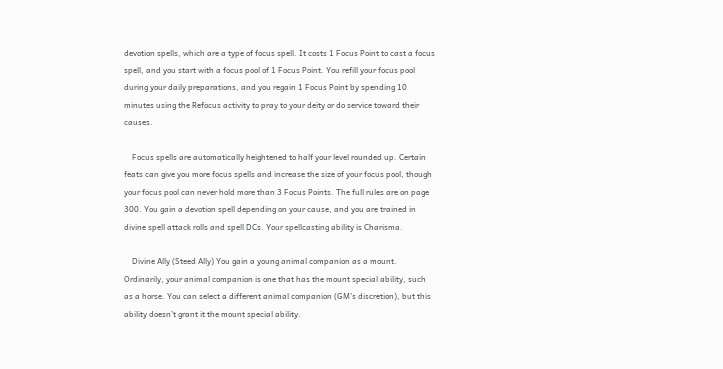devotion spells, which are a type of focus spell. It costs 1 Focus Point to cast a focus spell, and you start with a focus pool of 1 Focus Point. You refill your focus pool during your daily preparations, and you regain 1 Focus Point by spending 10 minutes using the Refocus activity to pray to your deity or do service toward their causes.

    Focus spells are automatically heightened to half your level rounded up. Certain feats can give you more focus spells and increase the size of your focus pool, though your focus pool can never hold more than 3 Focus Points. The full rules are on page 300. You gain a devotion spell depending on your cause, and you are trained in divine spell attack rolls and spell DCs. Your spellcasting ability is Charisma.

    Divine Ally (Steed Ally) You gain a young animal companion as a mount. Ordinarily, your animal companion is one that has the mount special ability, such as a horse. You can select a different animal companion (GM’s discretion), but this ability doesn’t grant it the mount special ability.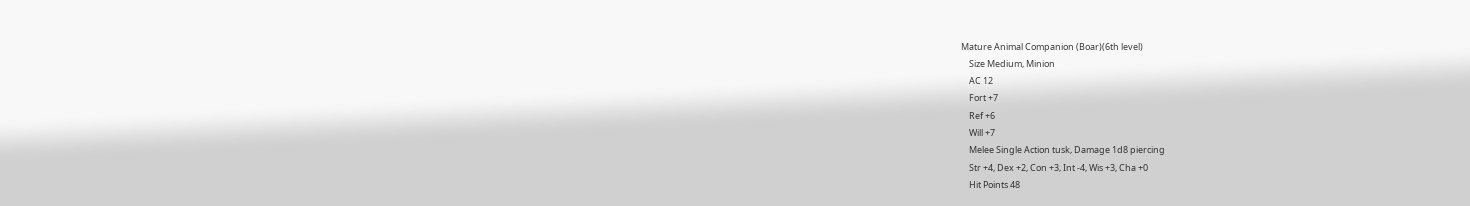Mature Animal Companion (Boar)(6th level)
    Size Medium, Minion
    AC 12
    Fort +7
    Ref +6
    Will +7
    Melee Single Action tusk, Damage 1d8 piercing
    Str +4, Dex +2, Con +3, Int -4, Wis +3, Cha +0
    Hit Points 48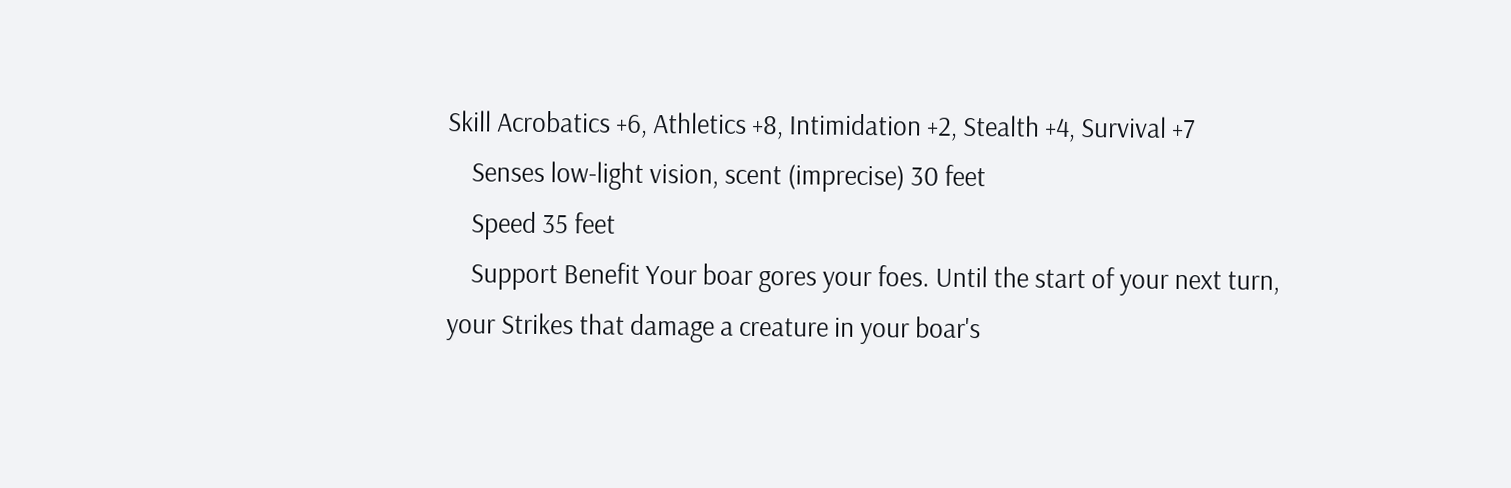Skill Acrobatics +6, Athletics +8, Intimidation +2, Stealth +4, Survival +7
    Senses low-light vision, scent (imprecise) 30 feet
    Speed 35 feet
    Support Benefit Your boar gores your foes. Until the start of your next turn, your Strikes that damage a creature in your boar's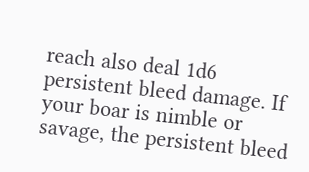reach also deal 1d6 persistent bleed damage. If your boar is nimble or savage, the persistent bleed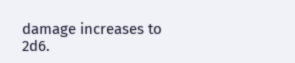damage increases to 2d6.